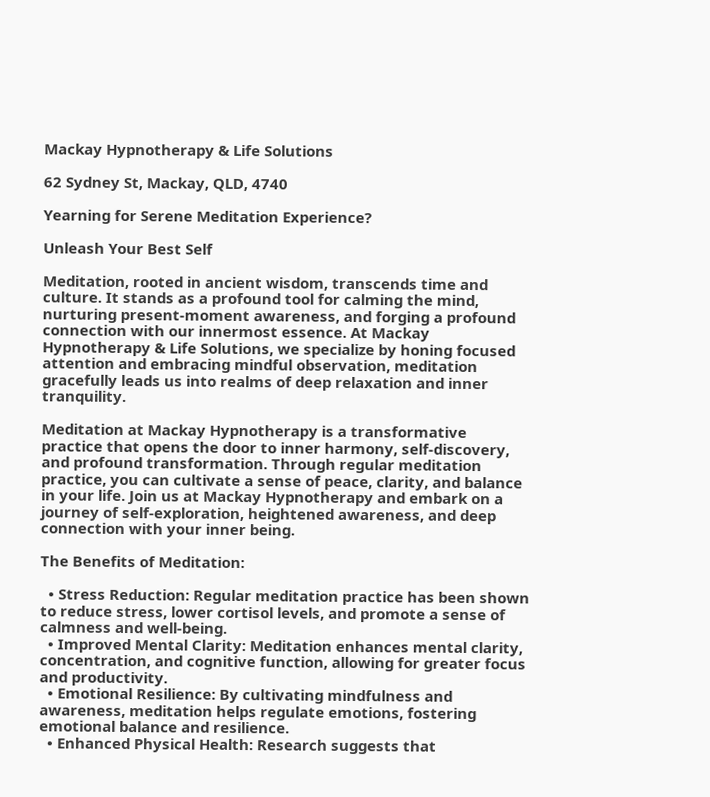Mackay Hypnotherapy & Life Solutions

62 Sydney St, Mackay, QLD, 4740

Yearning for Serene Meditation Experience?

Unleash Your Best Self

Meditation, rooted in ancient wisdom, transcends time and culture. It stands as a profound tool for calming the mind, nurturing present-moment awareness, and forging a profound connection with our innermost essence. At Mackay Hypnotherapy & Life Solutions, we specialize by honing focused attention and embracing mindful observation, meditation gracefully leads us into realms of deep relaxation and inner tranquility.

Meditation at Mackay Hypnotherapy is a transformative practice that opens the door to inner harmony, self-discovery, and profound transformation. Through regular meditation practice, you can cultivate a sense of peace, clarity, and balance in your life. Join us at Mackay Hypnotherapy and embark on a journey of self-exploration, heightened awareness, and deep connection with your inner being.

The Benefits of Meditation:

  • Stress Reduction: Regular meditation practice has been shown to reduce stress, lower cortisol levels, and promote a sense of calmness and well-being.
  • Improved Mental Clarity: Meditation enhances mental clarity, concentration, and cognitive function, allowing for greater focus and productivity.
  • Emotional Resilience: By cultivating mindfulness and awareness, meditation helps regulate emotions, fostering emotional balance and resilience.
  • Enhanced Physical Health: Research suggests that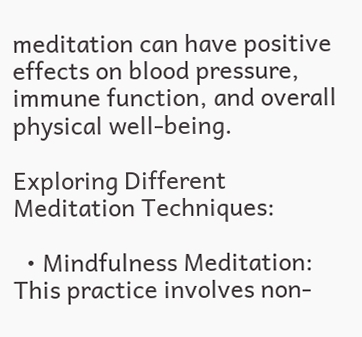meditation can have positive effects on blood pressure, immune function, and overall physical well-being.

Exploring Different Meditation Techniques:

  • Mindfulness Meditation: This practice involves non-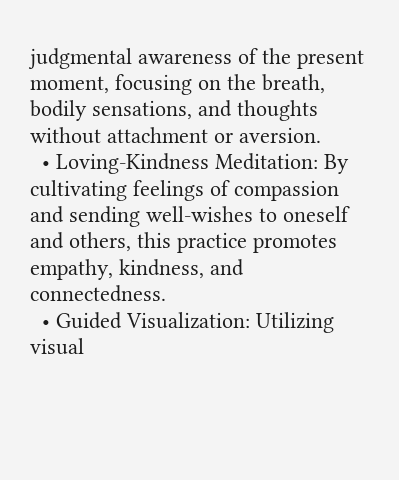judgmental awareness of the present moment, focusing on the breath, bodily sensations, and thoughts without attachment or aversion.
  • Loving-Kindness Meditation: By cultivating feelings of compassion and sending well-wishes to oneself and others, this practice promotes empathy, kindness, and connectedness.
  • Guided Visualization: Utilizing visual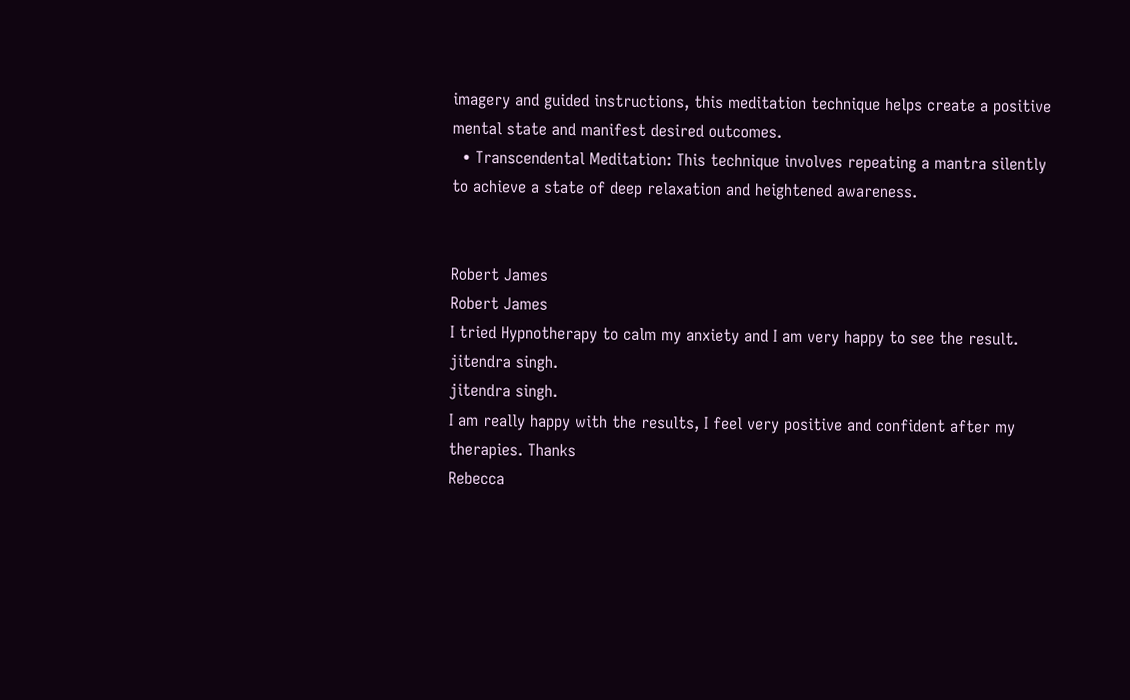imagery and guided instructions, this meditation technique helps create a positive mental state and manifest desired outcomes.
  • Transcendental Meditation: This technique involves repeating a mantra silently to achieve a state of deep relaxation and heightened awareness.


Robert James
Robert James
I tried Hypnotherapy to calm my anxiety and I am very happy to see the result.
jitendra singh.
jitendra singh.
I am really happy with the results, I feel very positive and confident after my therapies. Thanks
Rebecca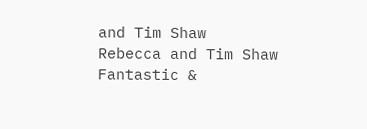and Tim Shaw
Rebecca and Tim Shaw
Fantastic &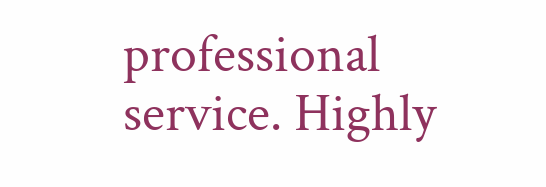professional service. Highly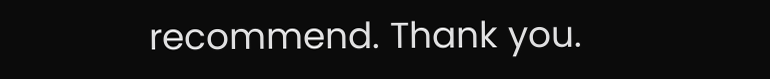recommend. Thank you.